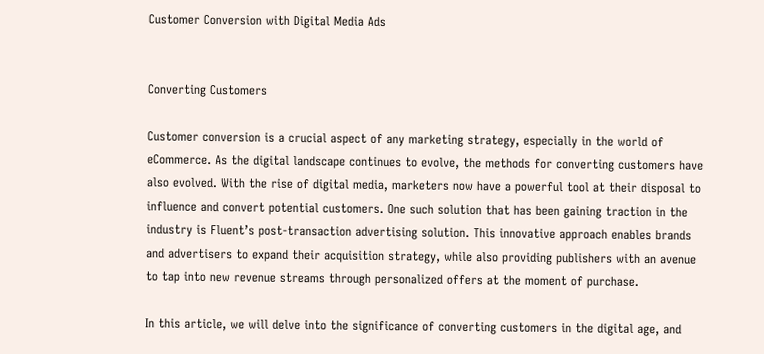Customer Conversion with Digital Media Ads


Converting Customers

Customer conversion is a crucial aspect of any marketing strategy, especially in the world of eCommerce. As the digital landscape continues to evolve, the methods for converting customers have also evolved. With the rise of digital media, marketers now have a powerful tool at their disposal to influence and convert potential customers. One such solution that has been gaining traction in the industry is Fluent’s post-transaction advertising solution. This innovative approach enables brands and advertisers to expand their acquisition strategy, while also providing publishers with an avenue to tap into new revenue streams through personalized offers at the moment of purchase.

In this article, we will delve into the significance of converting customers in the digital age, and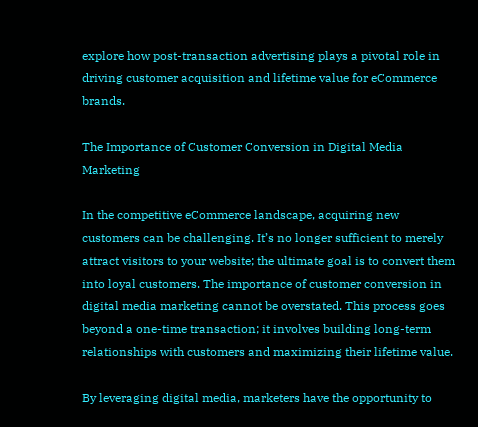explore how post-transaction advertising plays a pivotal role in driving customer acquisition and lifetime value for eCommerce brands.

The Importance of Customer Conversion in Digital Media Marketing

In the competitive eCommerce landscape, acquiring new customers can be challenging. It’s no longer sufficient to merely attract visitors to your website; the ultimate goal is to convert them into loyal customers. The importance of customer conversion in digital media marketing cannot be overstated. This process goes beyond a one-time transaction; it involves building long-term relationships with customers and maximizing their lifetime value.

By leveraging digital media, marketers have the opportunity to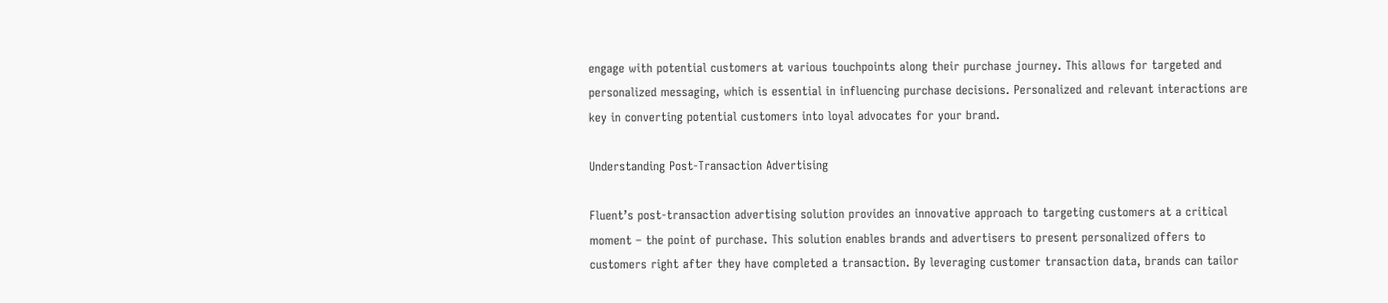engage with potential customers at various touchpoints along their purchase journey. This allows for targeted and personalized messaging, which is essential in influencing purchase decisions. Personalized and relevant interactions are key in converting potential customers into loyal advocates for your brand.

Understanding Post-Transaction Advertising

Fluent’s post-transaction advertising solution provides an innovative approach to targeting customers at a critical moment – the point of purchase. This solution enables brands and advertisers to present personalized offers to customers right after they have completed a transaction. By leveraging customer transaction data, brands can tailor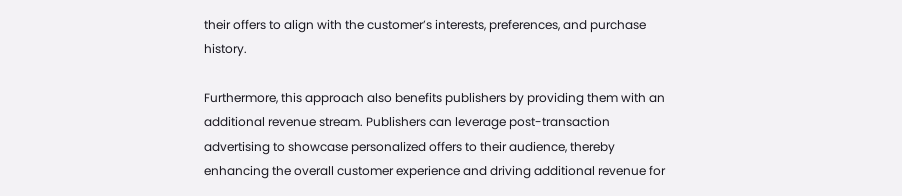their offers to align with the customer’s interests, preferences, and purchase history.

Furthermore, this approach also benefits publishers by providing them with an additional revenue stream. Publishers can leverage post-transaction advertising to showcase personalized offers to their audience, thereby enhancing the overall customer experience and driving additional revenue for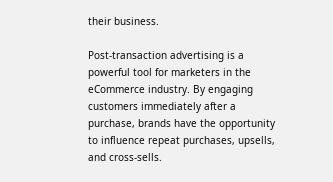their business.

Post-transaction advertising is a powerful tool for marketers in the eCommerce industry. By engaging customers immediately after a purchase, brands have the opportunity to influence repeat purchases, upsells, and cross-sells.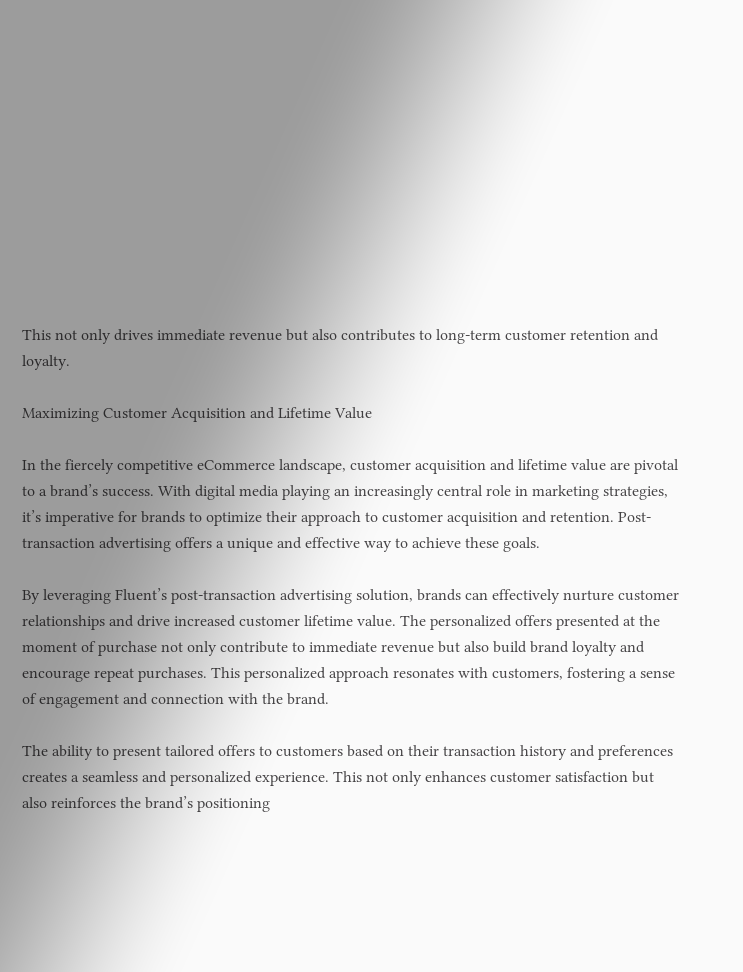This not only drives immediate revenue but also contributes to long-term customer retention and loyalty.

Maximizing Customer Acquisition and Lifetime Value

In the fiercely competitive eCommerce landscape, customer acquisition and lifetime value are pivotal to a brand’s success. With digital media playing an increasingly central role in marketing strategies, it’s imperative for brands to optimize their approach to customer acquisition and retention. Post-transaction advertising offers a unique and effective way to achieve these goals.

By leveraging Fluent’s post-transaction advertising solution, brands can effectively nurture customer relationships and drive increased customer lifetime value. The personalized offers presented at the moment of purchase not only contribute to immediate revenue but also build brand loyalty and encourage repeat purchases. This personalized approach resonates with customers, fostering a sense of engagement and connection with the brand.

The ability to present tailored offers to customers based on their transaction history and preferences creates a seamless and personalized experience. This not only enhances customer satisfaction but also reinforces the brand’s positioning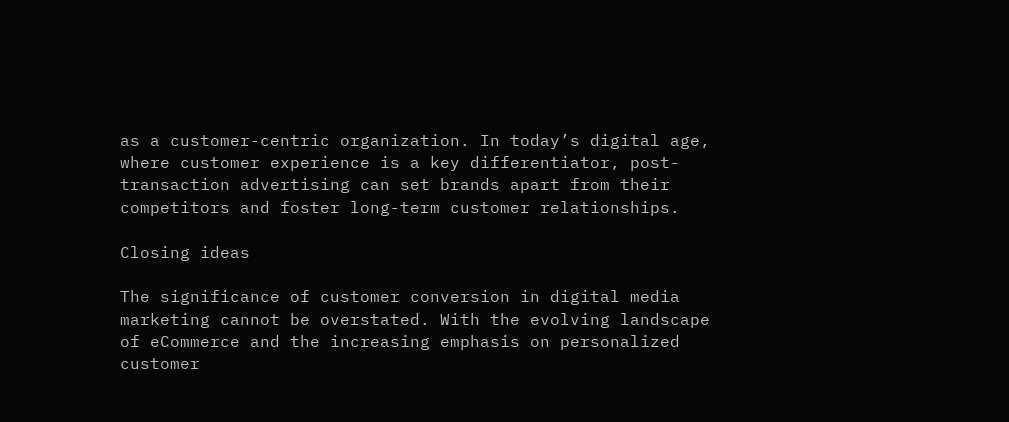as a customer-centric organization. In today’s digital age, where customer experience is a key differentiator, post-transaction advertising can set brands apart from their competitors and foster long-term customer relationships.

Closing ideas

The significance of customer conversion in digital media marketing cannot be overstated. With the evolving landscape of eCommerce and the increasing emphasis on personalized customer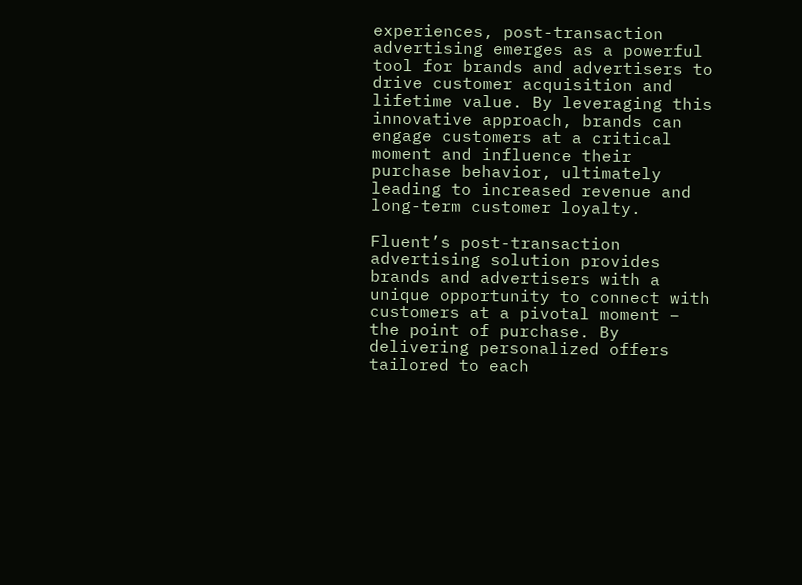experiences, post-transaction advertising emerges as a powerful tool for brands and advertisers to drive customer acquisition and lifetime value. By leveraging this innovative approach, brands can engage customers at a critical moment and influence their purchase behavior, ultimately leading to increased revenue and long-term customer loyalty.

Fluent’s post-transaction advertising solution provides brands and advertisers with a unique opportunity to connect with customers at a pivotal moment – the point of purchase. By delivering personalized offers tailored to each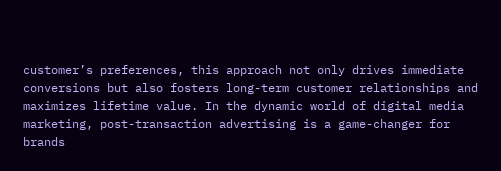customer’s preferences, this approach not only drives immediate conversions but also fosters long-term customer relationships and maximizes lifetime value. In the dynamic world of digital media marketing, post-transaction advertising is a game-changer for brands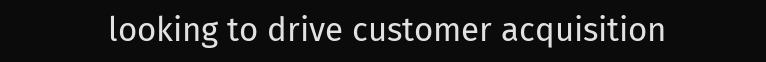looking to drive customer acquisition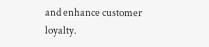and enhance customer loyalty.